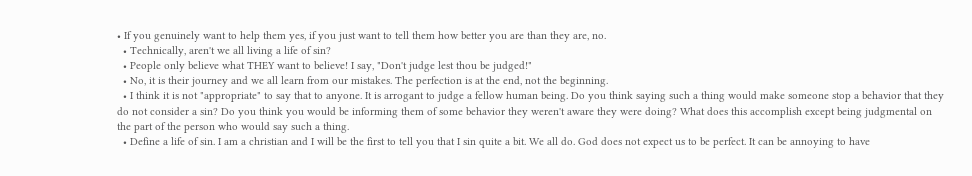• If you genuinely want to help them yes, if you just want to tell them how better you are than they are, no.
  • Technically, aren't we all living a life of sin?
  • People only believe what THEY want to believe! I say, "Don't judge lest thou be judged!"
  • No, it is their journey and we all learn from our mistakes. The perfection is at the end, not the beginning.
  • I think it is not "appropriate" to say that to anyone. It is arrogant to judge a fellow human being. Do you think saying such a thing would make someone stop a behavior that they do not consider a sin? Do you think you would be informing them of some behavior they weren't aware they were doing? What does this accomplish except being judgmental on the part of the person who would say such a thing.
  • Define a life of sin. I am a christian and I will be the first to tell you that I sin quite a bit. We all do. God does not expect us to be perfect. It can be annoying to have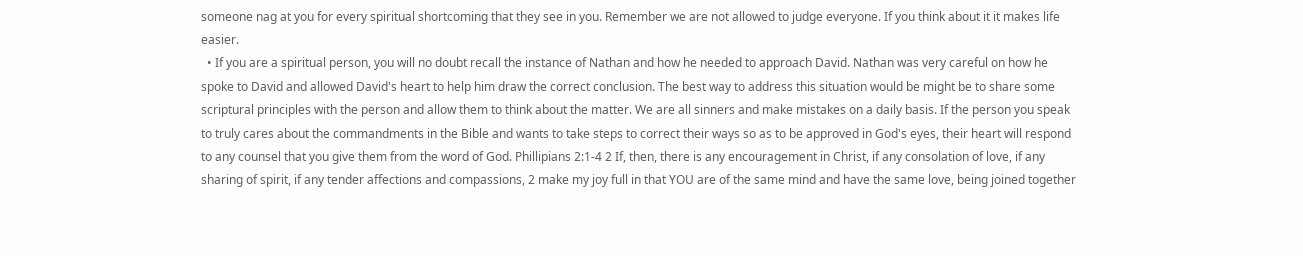someone nag at you for every spiritual shortcoming that they see in you. Remember we are not allowed to judge everyone. If you think about it it makes life easier.
  • If you are a spiritual person, you will no doubt recall the instance of Nathan and how he needed to approach David. Nathan was very careful on how he spoke to David and allowed David's heart to help him draw the correct conclusion. The best way to address this situation would be might be to share some scriptural principles with the person and allow them to think about the matter. We are all sinners and make mistakes on a daily basis. If the person you speak to truly cares about the commandments in the Bible and wants to take steps to correct their ways so as to be approved in God's eyes, their heart will respond to any counsel that you give them from the word of God. Phillipians 2:1-4 2 If, then, there is any encouragement in Christ, if any consolation of love, if any sharing of spirit, if any tender affections and compassions, 2 make my joy full in that YOU are of the same mind and have the same love, being joined together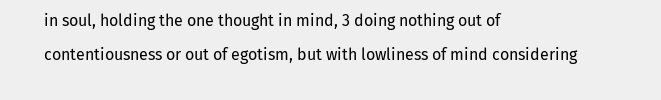in soul, holding the one thought in mind, 3 doing nothing out of contentiousness or out of egotism, but with lowliness of mind considering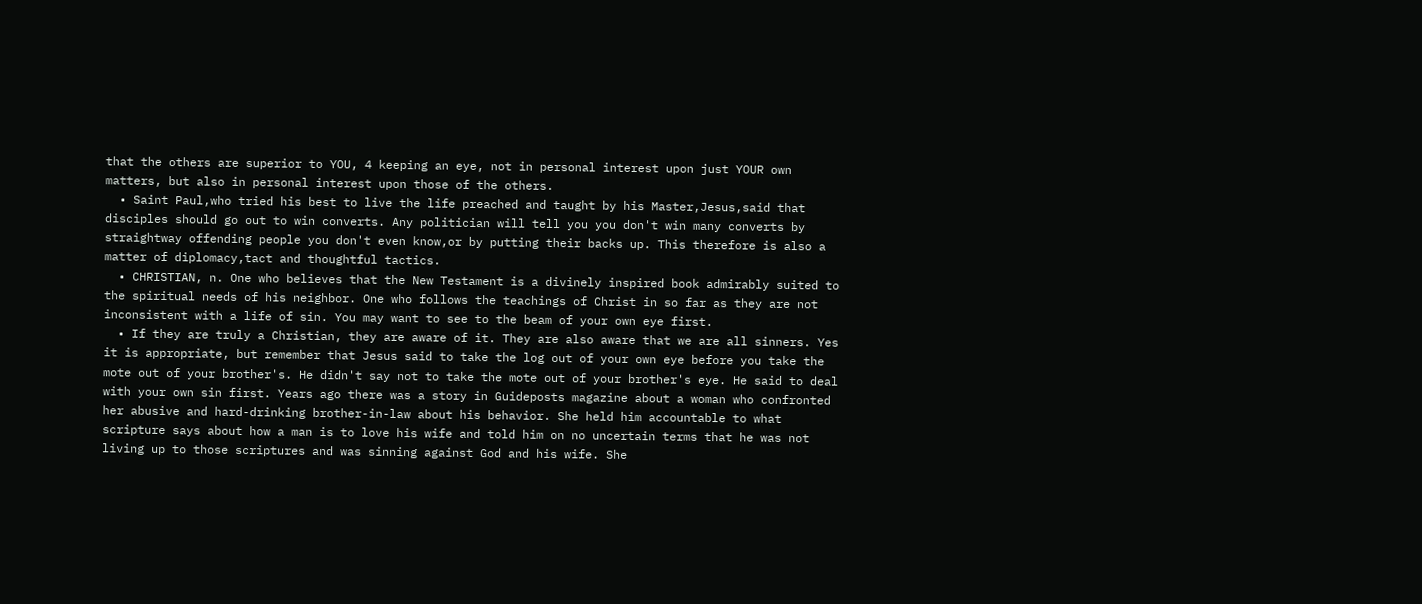that the others are superior to YOU, 4 keeping an eye, not in personal interest upon just YOUR own matters, but also in personal interest upon those of the others.
  • Saint Paul,who tried his best to live the life preached and taught by his Master,Jesus,said that disciples should go out to win converts. Any politician will tell you you don't win many converts by straightway offending people you don't even know,or by putting their backs up. This therefore is also a matter of diplomacy,tact and thoughtful tactics.
  • CHRISTIAN, n. One who believes that the New Testament is a divinely inspired book admirably suited to the spiritual needs of his neighbor. One who follows the teachings of Christ in so far as they are not inconsistent with a life of sin. You may want to see to the beam of your own eye first.
  • If they are truly a Christian, they are aware of it. They are also aware that we are all sinners. Yes it is appropriate, but remember that Jesus said to take the log out of your own eye before you take the mote out of your brother's. He didn't say not to take the mote out of your brother's eye. He said to deal with your own sin first. Years ago there was a story in Guideposts magazine about a woman who confronted her abusive and hard-drinking brother-in-law about his behavior. She held him accountable to what scripture says about how a man is to love his wife and told him on no uncertain terms that he was not living up to those scriptures and was sinning against God and his wife. She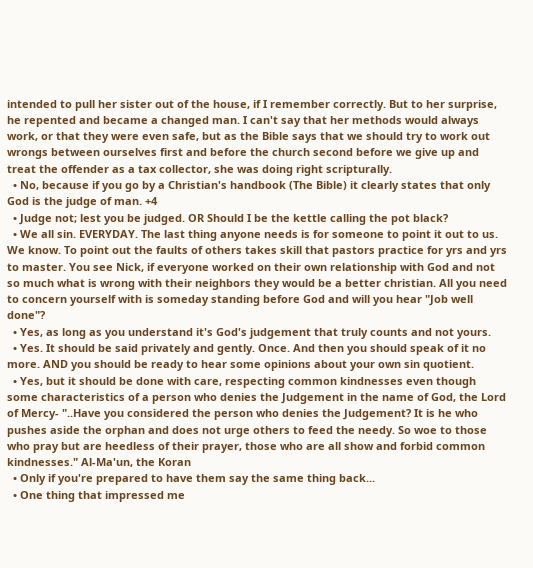intended to pull her sister out of the house, if I remember correctly. But to her surprise, he repented and became a changed man. I can't say that her methods would always work, or that they were even safe, but as the Bible says that we should try to work out wrongs between ourselves first and before the church second before we give up and treat the offender as a tax collector, she was doing right scripturally.
  • No, because if you go by a Christian's handbook (The Bible) it clearly states that only God is the judge of man. +4
  • Judge not; lest you be judged. OR Should I be the kettle calling the pot black?
  • We all sin. EVERYDAY. The last thing anyone needs is for someone to point it out to us. We know. To point out the faults of others takes skill that pastors practice for yrs and yrs to master. You see Nick, if everyone worked on their own relationship with God and not so much what is wrong with their neighbors they would be a better christian. All you need to concern yourself with is someday standing before God and will you hear "Job well done"?
  • Yes, as long as you understand it's God's judgement that truly counts and not yours.
  • Yes. It should be said privately and gently. Once. And then you should speak of it no more. AND you should be ready to hear some opinions about your own sin quotient.
  • Yes, but it should be done with care, respecting common kindnesses even though some characteristics of a person who denies the Judgement in the name of God, the Lord of Mercy- "..Have you considered the person who denies the Judgement? It is he who pushes aside the orphan and does not urge others to feed the needy. So woe to those who pray but are heedless of their prayer, those who are all show and forbid common kindnesses." Al-Ma'un, the Koran
  • Only if you're prepared to have them say the same thing back...
  • One thing that impressed me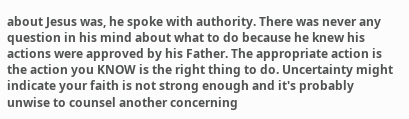about Jesus was, he spoke with authority. There was never any question in his mind about what to do because he knew his actions were approved by his Father. The appropriate action is the action you KNOW is the right thing to do. Uncertainty might indicate your faith is not strong enough and it's probably unwise to counsel another concerning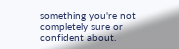something you're not completely sure or confident about.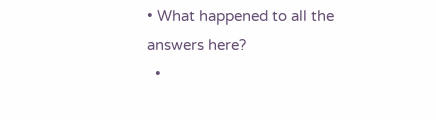• What happened to all the answers here?
  •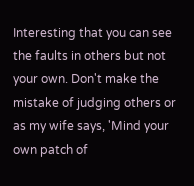Interesting that you can see the faults in others but not your own. Don't make the mistake of judging others or as my wife says, 'Mind your own patch of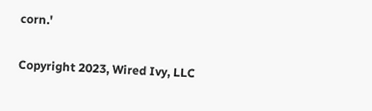corn.'

Copyright 2023, Wired Ivy, LLC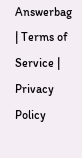Answerbag | Terms of Service | Privacy Policy